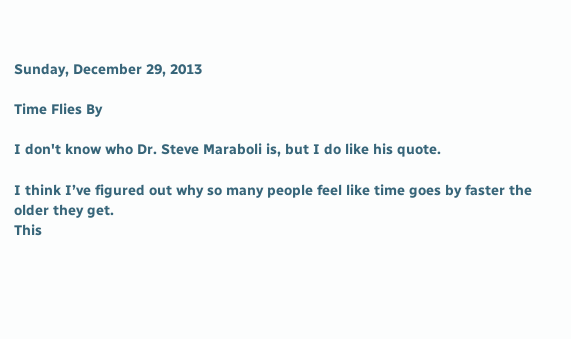Sunday, December 29, 2013

Time Flies By

I don't know who Dr. Steve Maraboli is, but I do like his quote.

I think I’ve figured out why so many people feel like time goes by faster the older they get.
This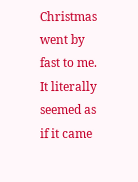Christmas went by fast to me.  It literally seemed as if it came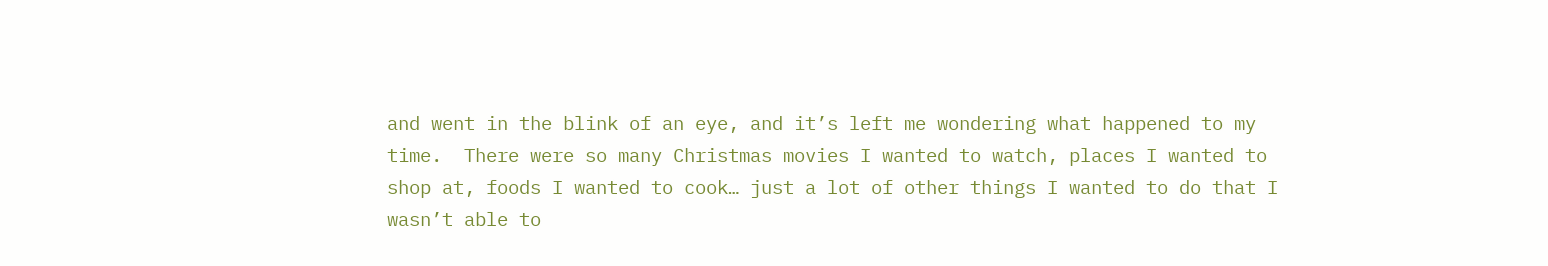and went in the blink of an eye, and it’s left me wondering what happened to my time.  There were so many Christmas movies I wanted to watch, places I wanted to shop at, foods I wanted to cook… just a lot of other things I wanted to do that I wasn’t able to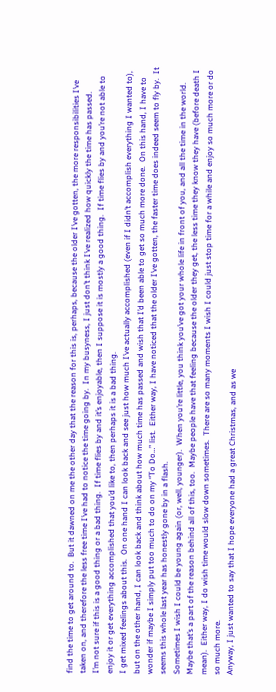find the time to get around to.  But it dawned on me the other day that the reason for this is, perhaps, because the older I’ve gotten, the more responsibilities I’ve taken on, and therefore the less free time I’ve had to notice the time going by.  In my busyness, I just don’t think I’ve realized how quickly the time has passed.
I’m not sure if this is a good thing or a bad thing.  If time flies by and it’s enjoyable, then I suppose it is mostly a good thing.  If time flies by and you’re not able to enjoy it or get everything accomplished that you’d like to, then perhaps it is a bad thing.
I get mixed feelings about this.  On one hand I can look back and see just how much I’ve actually accomplished (even if I didn’t accomplish everything I wanted to), but on the other hand, I can look back and think about how much time has passed and wish that I’d been able to get so much more done.  On this hand, I have to wonder if maybe I simply put too much to do on my “To Do…” list.  Either way, I have noticed that the older I’ve gotten, the faster time does indeed seem to fly by.  It seems this whole last year has honestly gone by in a flash.
Sometimes I wish I could be young again (or, well, younger).  When you’re little, you think you’ve got your whole life in front of you, and all the time in the world.  Maybe that’s a part of the reason behind all of this, too.  Maybe people have that feeling because the older they get, the less time they know they have (before death I mean).  Either way, I do wish time would slow down sometimes.  There are so many moments I wish I could just stop time for a while and enjoy so much more or do so much more.
Anyway, I just wanted to say that I hope everyone had a great Christmas, and as we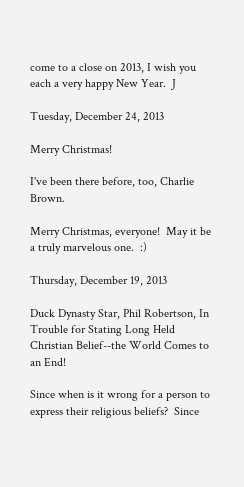come to a close on 2013, I wish you each a very happy New Year.  J

Tuesday, December 24, 2013

Merry Christmas!

I've been there before, too, Charlie Brown.

Merry Christmas, everyone!  May it be a truly marvelous one.  :)

Thursday, December 19, 2013

Duck Dynasty Star, Phil Robertson, In Trouble for Stating Long Held Christian Belief--the World Comes to an End!

Since when is it wrong for a person to express their religious beliefs?  Since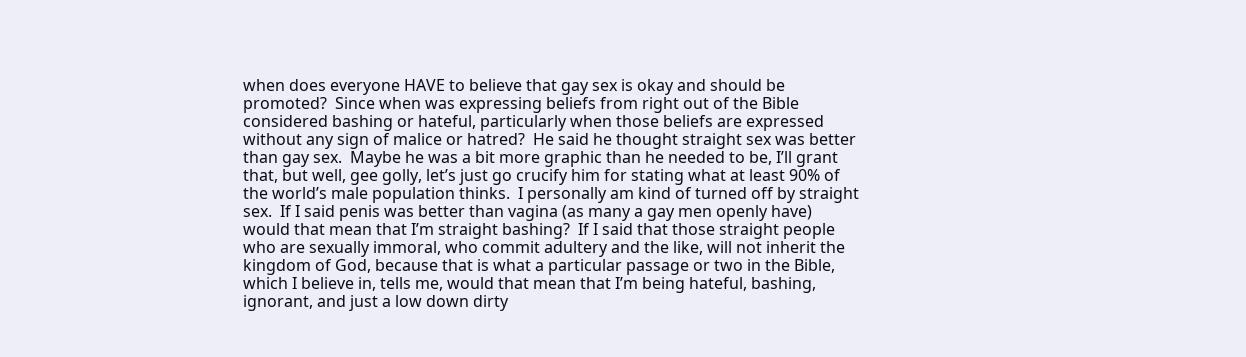when does everyone HAVE to believe that gay sex is okay and should be promoted?  Since when was expressing beliefs from right out of the Bible considered bashing or hateful, particularly when those beliefs are expressed without any sign of malice or hatred?  He said he thought straight sex was better than gay sex.  Maybe he was a bit more graphic than he needed to be, I’ll grant that, but well, gee golly, let’s just go crucify him for stating what at least 90% of the world’s male population thinks.  I personally am kind of turned off by straight sex.  If I said penis was better than vagina (as many a gay men openly have) would that mean that I’m straight bashing?  If I said that those straight people who are sexually immoral, who commit adultery and the like, will not inherit the kingdom of God, because that is what a particular passage or two in the Bible, which I believe in, tells me, would that mean that I’m being hateful, bashing, ignorant, and just a low down dirty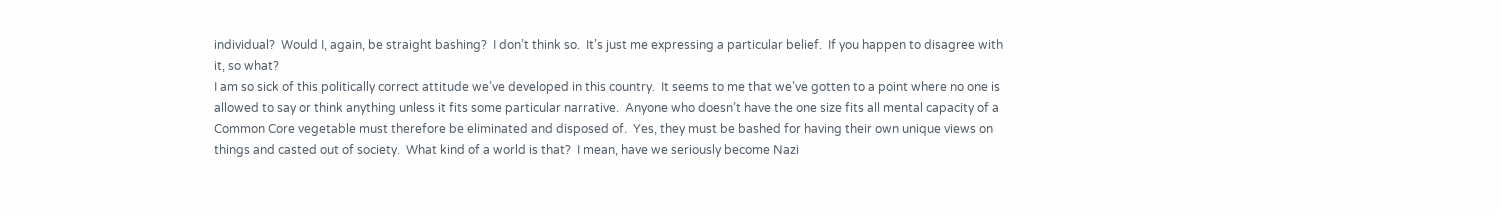individual?  Would I, again, be straight bashing?  I don’t think so.  It’s just me expressing a particular belief.  If you happen to disagree with it, so what?
I am so sick of this politically correct attitude we’ve developed in this country.  It seems to me that we’ve gotten to a point where no one is allowed to say or think anything unless it fits some particular narrative.  Anyone who doesn’t have the one size fits all mental capacity of a Common Core vegetable must therefore be eliminated and disposed of.  Yes, they must be bashed for having their own unique views on things and casted out of society.  What kind of a world is that?  I mean, have we seriously become Nazi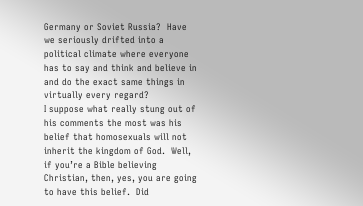Germany or Soviet Russia?  Have we seriously drifted into a political climate where everyone has to say and think and believe in and do the exact same things in virtually every regard?
I suppose what really stung out of his comments the most was his belief that homosexuals will not inherit the kingdom of God.  Well, if you’re a Bible believing Christian, then, yes, you are going to have this belief.  Did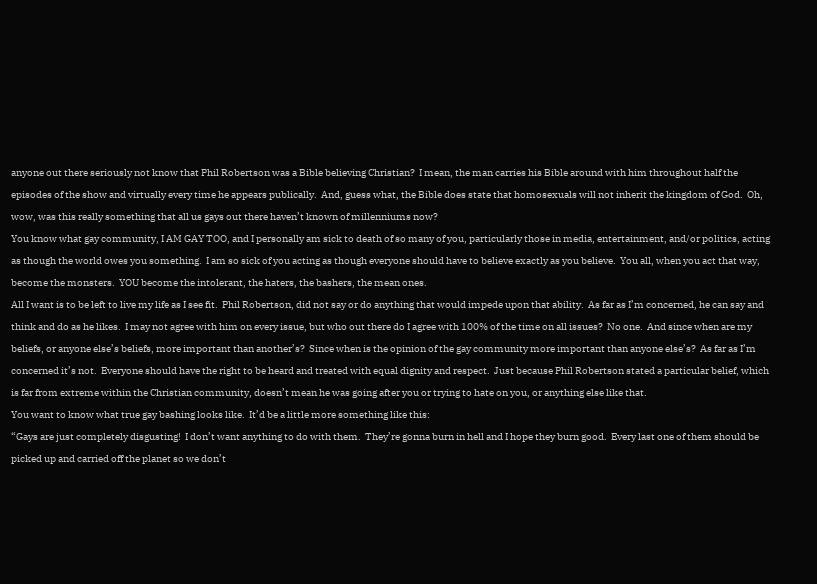anyone out there seriously not know that Phil Robertson was a Bible believing Christian?  I mean, the man carries his Bible around with him throughout half the episodes of the show and virtually every time he appears publically.  And, guess what, the Bible does state that homosexuals will not inherit the kingdom of God.  Oh, wow, was this really something that all us gays out there haven’t known of millenniums now?
You know what gay community, I AM GAY TOO, and I personally am sick to death of so many of you, particularly those in media, entertainment, and/or politics, acting as though the world owes you something.  I am so sick of you acting as though everyone should have to believe exactly as you believe.  You all, when you act that way, become the monsters.  YOU become the intolerant, the haters, the bashers, the mean ones.
All I want is to be left to live my life as I see fit.  Phil Robertson, did not say or do anything that would impede upon that ability.  As far as I’m concerned, he can say and think and do as he likes.  I may not agree with him on every issue, but who out there do I agree with 100% of the time on all issues?  No one.  And since when are my beliefs, or anyone else’s beliefs, more important than another’s?  Since when is the opinion of the gay community more important than anyone else’s?  As far as I’m concerned it’s not.  Everyone should have the right to be heard and treated with equal dignity and respect.  Just because Phil Robertson stated a particular belief, which is far from extreme within the Christian community, doesn’t mean he was going after you or trying to hate on you, or anything else like that.
You want to know what true gay bashing looks like.  It’d be a little more something like this:
“Gays are just completely disgusting!  I don’t want anything to do with them.  They’re gonna burn in hell and I hope they burn good.  Every last one of them should be picked up and carried off the planet so we don’t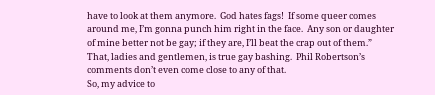have to look at them anymore.  God hates fags!  If some queer comes around me, I’m gonna punch him right in the face.  Any son or daughter of mine better not be gay; if they are, I’ll beat the crap out of them.”
That, ladies and gentlemen, is true gay bashing.  Phil Robertson’s comments don’t even come close to any of that.
So, my advice to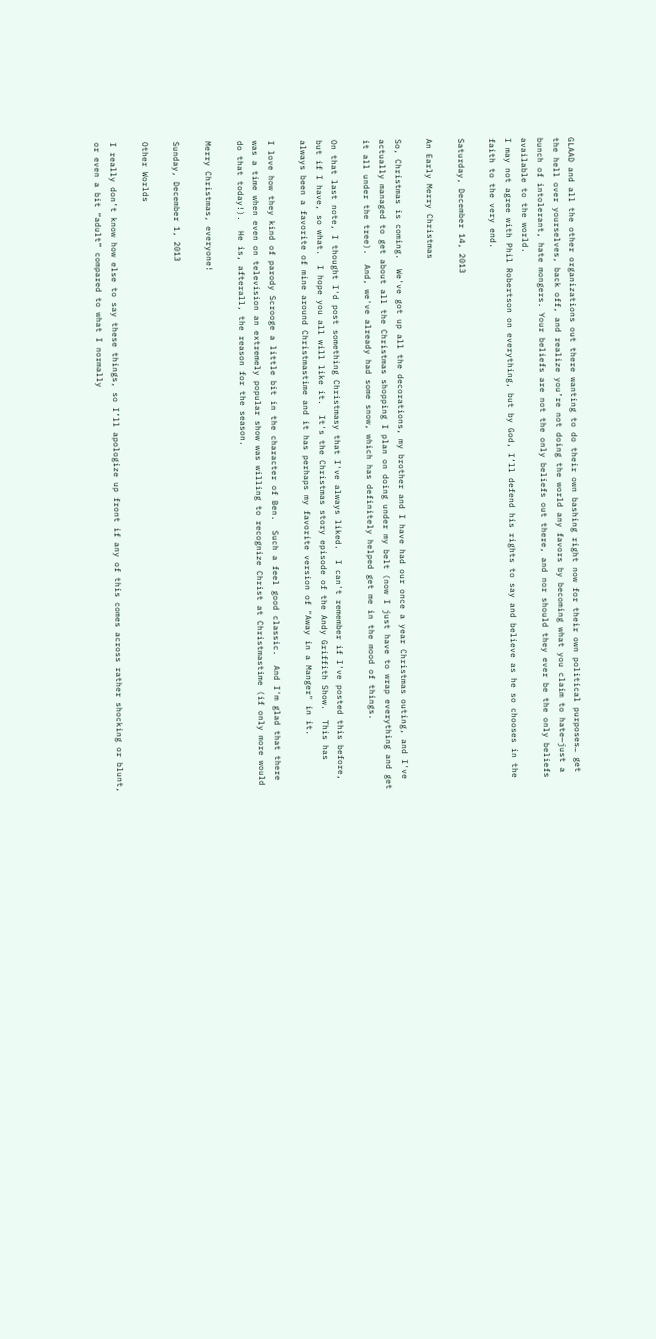GLAAD and all the other organizations out there wanting to do their own bashing right now for their own political purposes… get the hell over yourselves, back off, and realize you’re not doing the world any favors by becoming what you claim to hate—just a bunch of intolerant, hate mongers. Your beliefs are not the only beliefs out there, and nor should they ever be the only beliefs available to the world.
I may not agree with Phil Robertson on everything, but by God, I’ll defend his rights to say and believe as he so chooses in the faith to the very end.

Saturday, December 14, 2013

An Early Merry Christmas

So, Christmas is coming.  We've got up all the decorations, my brother and I have had our once a year Christmas outing, and I've actually managed to get about all the Christmas shopping I plan on doing under my belt (now I just have to wrap everything and get it all under the tree).  And, we've already had some snow, which has definitely helped get me in the mood of things.

On that last note, I thought I'd post something Christmasy that I've always liked.  I can't remember if I've posted this before, but if I have, so what.  I hope you all will like it.  It's the Christmas story episode of the Andy Griffith Show.  This has always been a favorite of mine around Christmastime and it has perhaps my favorite version of "Away in a Manger" in it.

I love how they kind of parody Scrooge a little bit in the character of Ben.  Such a feel good classic.  And I'm glad that there was a time when even on television an extremely popular show was willing to recognize Christ at Christmastime (if only more would do that today!).  He is, afterall, the reason for the season.

Merry Christmas, everyone!

Sunday, December 1, 2013

Other Worlds

I really don’t know how else to say these things, so I’ll apologize up front if any of this comes across rather shocking or blunt, or even a bit “adult” compared to what I normally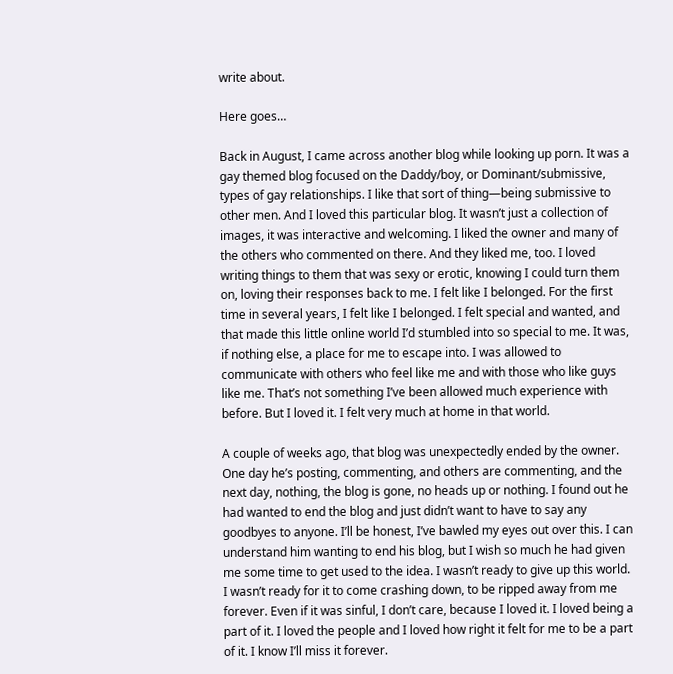write about.

Here goes…

Back in August, I came across another blog while looking up porn. It was a gay themed blog focused on the Daddy/boy, or Dominant/submissive, types of gay relationships. I like that sort of thing—being submissive to other men. And I loved this particular blog. It wasn’t just a collection of images, it was interactive and welcoming. I liked the owner and many of the others who commented on there. And they liked me, too. I loved writing things to them that was sexy or erotic, knowing I could turn them on, loving their responses back to me. I felt like I belonged. For the first time in several years, I felt like I belonged. I felt special and wanted, and that made this little online world I’d stumbled into so special to me. It was, if nothing else, a place for me to escape into. I was allowed to communicate with others who feel like me and with those who like guys like me. That’s not something I’ve been allowed much experience with before. But I loved it. I felt very much at home in that world.

A couple of weeks ago, that blog was unexpectedly ended by the owner. One day he’s posting, commenting, and others are commenting, and the next day, nothing, the blog is gone, no heads up or nothing. I found out he had wanted to end the blog and just didn’t want to have to say any goodbyes to anyone. I’ll be honest, I’ve bawled my eyes out over this. I can understand him wanting to end his blog, but I wish so much he had given me some time to get used to the idea. I wasn’t ready to give up this world. I wasn’t ready for it to come crashing down, to be ripped away from me forever. Even if it was sinful, I don’t care, because I loved it. I loved being a part of it. I loved the people and I loved how right it felt for me to be a part of it. I know I’ll miss it forever.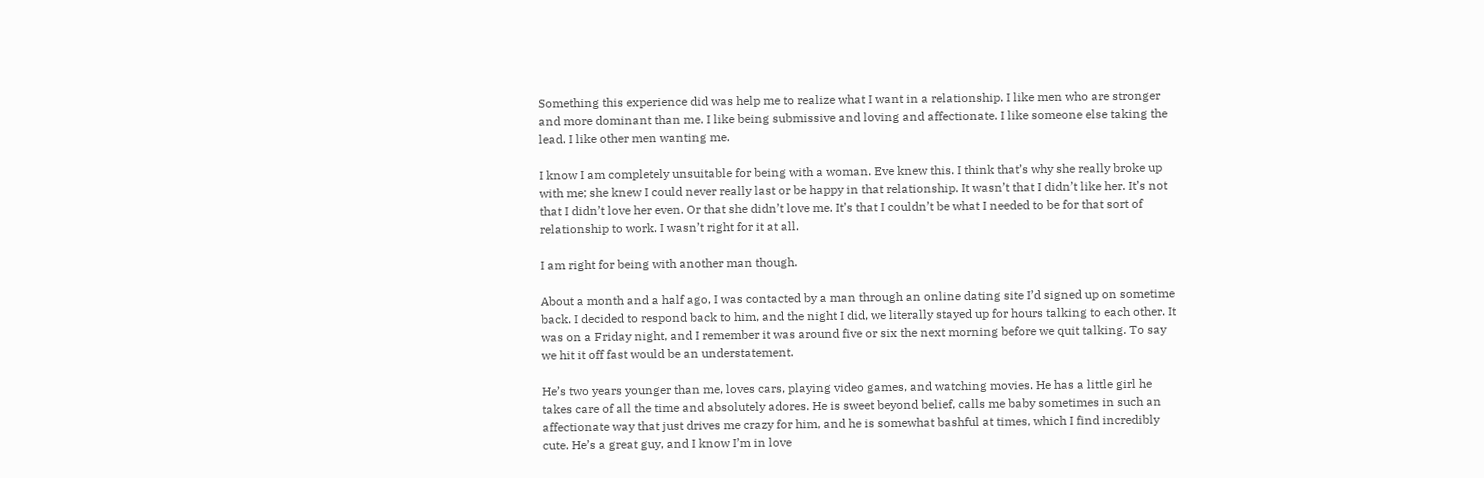Something this experience did was help me to realize what I want in a relationship. I like men who are stronger and more dominant than me. I like being submissive and loving and affectionate. I like someone else taking the lead. I like other men wanting me.

I know I am completely unsuitable for being with a woman. Eve knew this. I think that’s why she really broke up with me; she knew I could never really last or be happy in that relationship. It wasn’t that I didn’t like her. It’s not that I didn’t love her even. Or that she didn’t love me. It’s that I couldn’t be what I needed to be for that sort of relationship to work. I wasn’t right for it at all.

I am right for being with another man though.

About a month and a half ago, I was contacted by a man through an online dating site I’d signed up on sometime back. I decided to respond back to him, and the night I did, we literally stayed up for hours talking to each other. It was on a Friday night, and I remember it was around five or six the next morning before we quit talking. To say we hit it off fast would be an understatement.

He’s two years younger than me, loves cars, playing video games, and watching movies. He has a little girl he takes care of all the time and absolutely adores. He is sweet beyond belief, calls me baby sometimes in such an affectionate way that just drives me crazy for him, and he is somewhat bashful at times, which I find incredibly cute. He’s a great guy, and I know I’m in love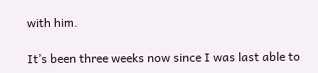with him.

It’s been three weeks now since I was last able to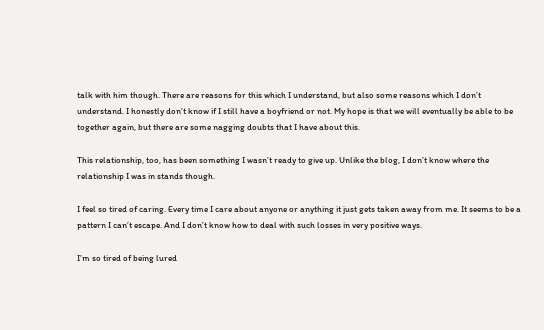talk with him though. There are reasons for this which I understand, but also some reasons which I don’t understand. I honestly don’t know if I still have a boyfriend or not. My hope is that we will eventually be able to be together again, but there are some nagging doubts that I have about this.

This relationship, too, has been something I wasn’t ready to give up. Unlike the blog, I don’t know where the relationship I was in stands though.

I feel so tired of caring. Every time I care about anyone or anything it just gets taken away from me. It seems to be a pattern I can’t escape. And I don’t know how to deal with such losses in very positive ways.

I’m so tired of being lured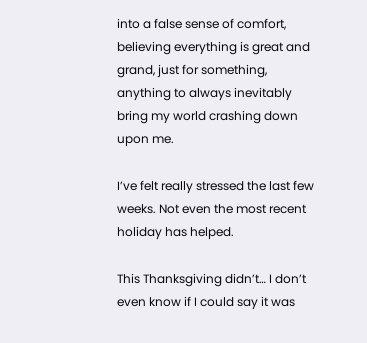into a false sense of comfort, believing everything is great and grand, just for something, anything to always inevitably bring my world crashing down upon me.

I’ve felt really stressed the last few weeks. Not even the most recent holiday has helped.

This Thanksgiving didn’t… I don’t even know if I could say it was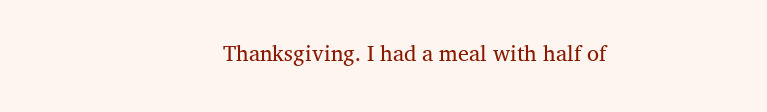Thanksgiving. I had a meal with half of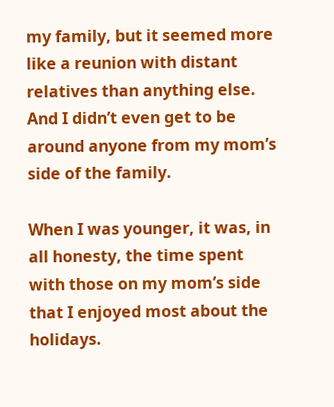my family, but it seemed more like a reunion with distant relatives than anything else. And I didn’t even get to be around anyone from my mom’s side of the family.

When I was younger, it was, in all honesty, the time spent with those on my mom’s side that I enjoyed most about the holidays.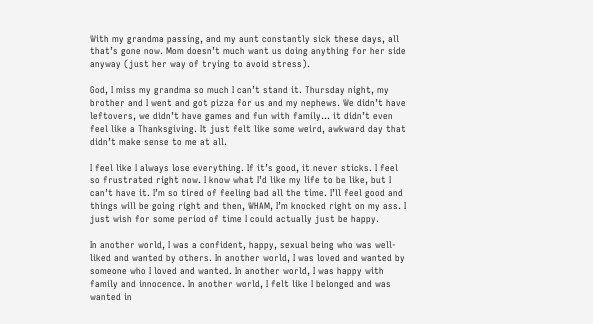With my grandma passing, and my aunt constantly sick these days, all that’s gone now. Mom doesn’t much want us doing anything for her side anyway (just her way of trying to avoid stress).

God, I miss my grandma so much I can’t stand it. Thursday night, my brother and I went and got pizza for us and my nephews. We didn’t have leftovers, we didn’t have games and fun with family… it didn’t even feel like a Thanksgiving. It just felt like some weird, awkward day that didn’t make sense to me at all.

I feel like I always lose everything. If it’s good, it never sticks. I feel so frustrated right now. I know what I’d like my life to be like, but I can’t have it. I’m so tired of feeling bad all the time. I’ll feel good and things will be going right and then, WHAM, I’m knocked right on my ass. I just wish for some period of time I could actually just be happy.

In another world, I was a confident, happy, sexual being who was well-liked and wanted by others. In another world, I was loved and wanted by someone who I loved and wanted. In another world, I was happy with family and innocence. In another world, I felt like I belonged and was wanted in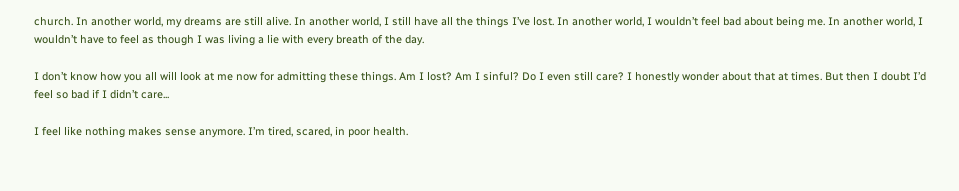church. In another world, my dreams are still alive. In another world, I still have all the things I’ve lost. In another world, I wouldn’t feel bad about being me. In another world, I wouldn’t have to feel as though I was living a lie with every breath of the day.

I don’t know how you all will look at me now for admitting these things. Am I lost? Am I sinful? Do I even still care? I honestly wonder about that at times. But then I doubt I’d feel so bad if I didn’t care...

I feel like nothing makes sense anymore. I’m tired, scared, in poor health.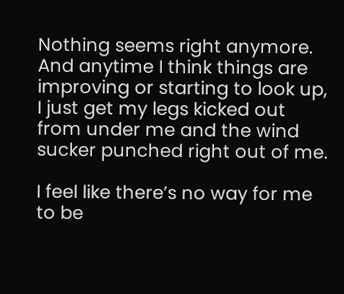Nothing seems right anymore. And anytime I think things are improving or starting to look up, I just get my legs kicked out from under me and the wind sucker punched right out of me.

I feel like there’s no way for me to be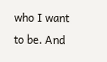who I want to be. And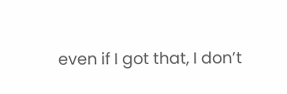even if I got that, I don’t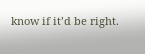know if it’d be right.